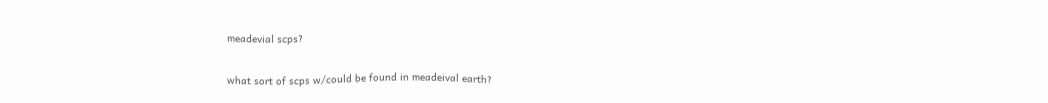meadevial scps?

what sort of scps w/could be found in meadeival earth?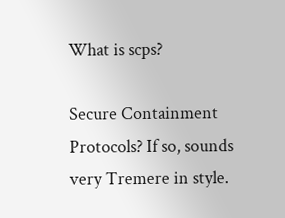What is scps?

Secure Containment Protocols? If so, sounds very Tremere in style.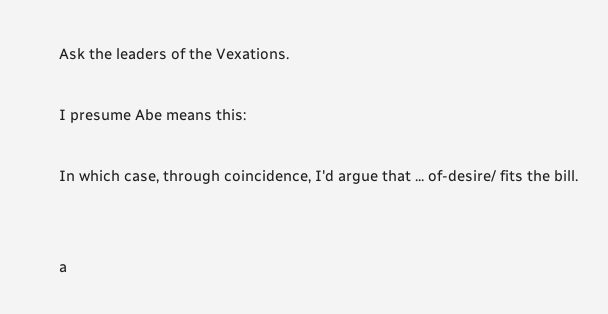Ask the leaders of the Vexations.

I presume Abe means this:

In which case, through coincidence, I'd argue that ... of-desire/ fits the bill.


a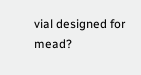vial designed for mead?